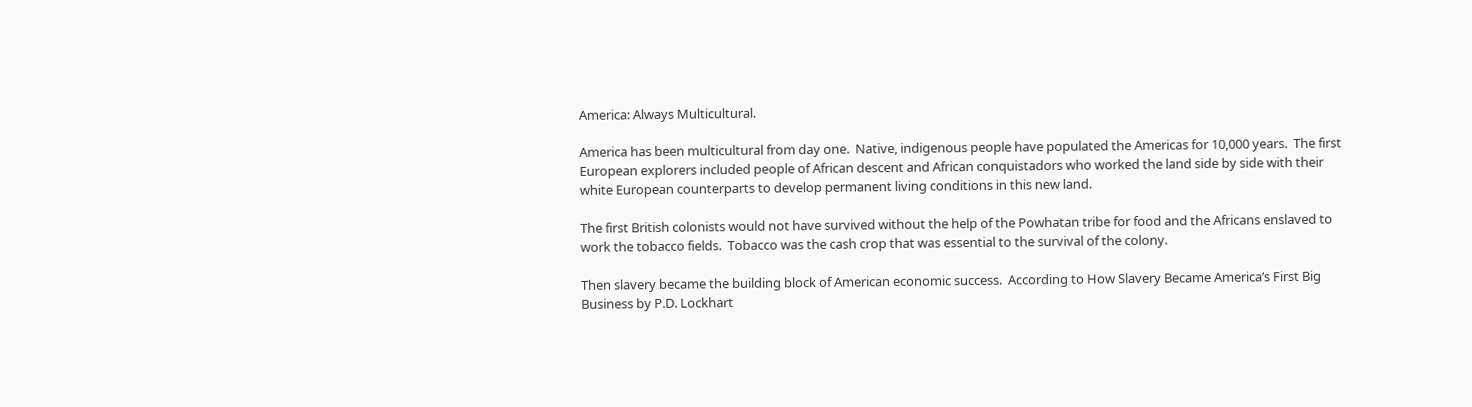America: Always Multicultural.

America has been multicultural from day one.  Native, indigenous people have populated the Americas for 10,000 years.  The first European explorers included people of African descent and African conquistadors who worked the land side by side with their white European counterparts to develop permanent living conditions in this new land.

The first British colonists would not have survived without the help of the Powhatan tribe for food and the Africans enslaved to work the tobacco fields.  Tobacco was the cash crop that was essential to the survival of the colony.

Then slavery became the building block of American economic success.  According to How Slavery Became America’s First Big Business by P.D. Lockhart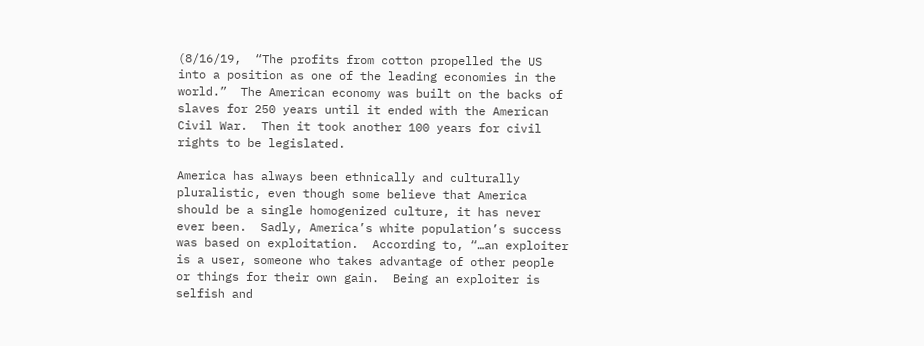(8/16/19,  “The profits from cotton propelled the US into a position as one of the leading economies in the world.”  The American economy was built on the backs of slaves for 250 years until it ended with the American Civil War.  Then it took another 100 years for civil rights to be legislated.

America has always been ethnically and culturally pluralistic, even though some believe that America should be a single homogenized culture, it has never ever been.  Sadly, America’s white population’s success was based on exploitation.  According to, “…an exploiter is a user, someone who takes advantage of other people or things for their own gain.  Being an exploiter is selfish and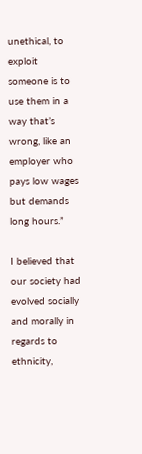unethical, to exploit someone is to use them in a way that’s wrong, like an employer who pays low wages but demands long hours.”

I believed that our society had evolved socially and morally in regards to ethnicity,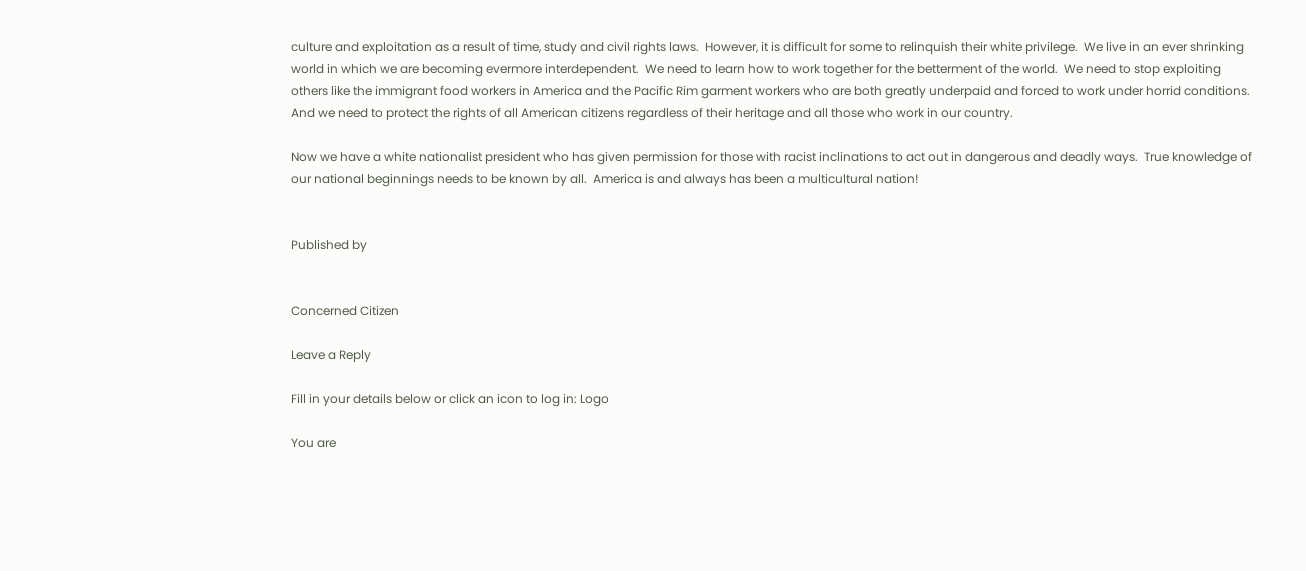culture and exploitation as a result of time, study and civil rights laws.  However, it is difficult for some to relinquish their white privilege.  We live in an ever shrinking world in which we are becoming evermore interdependent.  We need to learn how to work together for the betterment of the world.  We need to stop exploiting others like the immigrant food workers in America and the Pacific Rim garment workers who are both greatly underpaid and forced to work under horrid conditions.  And we need to protect the rights of all American citizens regardless of their heritage and all those who work in our country.

Now we have a white nationalist president who has given permission for those with racist inclinations to act out in dangerous and deadly ways.  True knowledge of our national beginnings needs to be known by all.  America is and always has been a multicultural nation!


Published by


Concerned Citizen

Leave a Reply

Fill in your details below or click an icon to log in: Logo

You are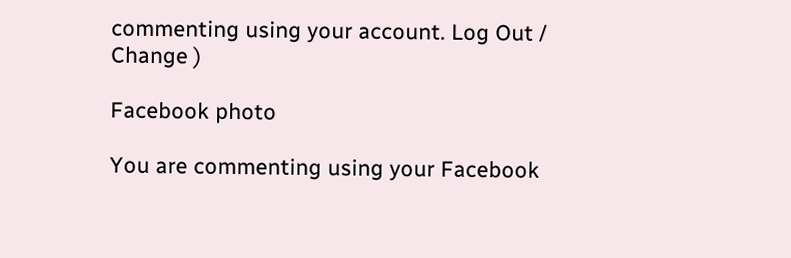commenting using your account. Log Out /  Change )

Facebook photo

You are commenting using your Facebook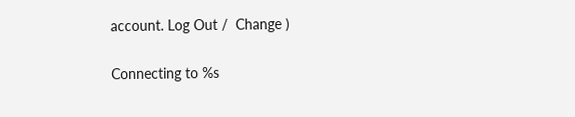account. Log Out /  Change )

Connecting to %s